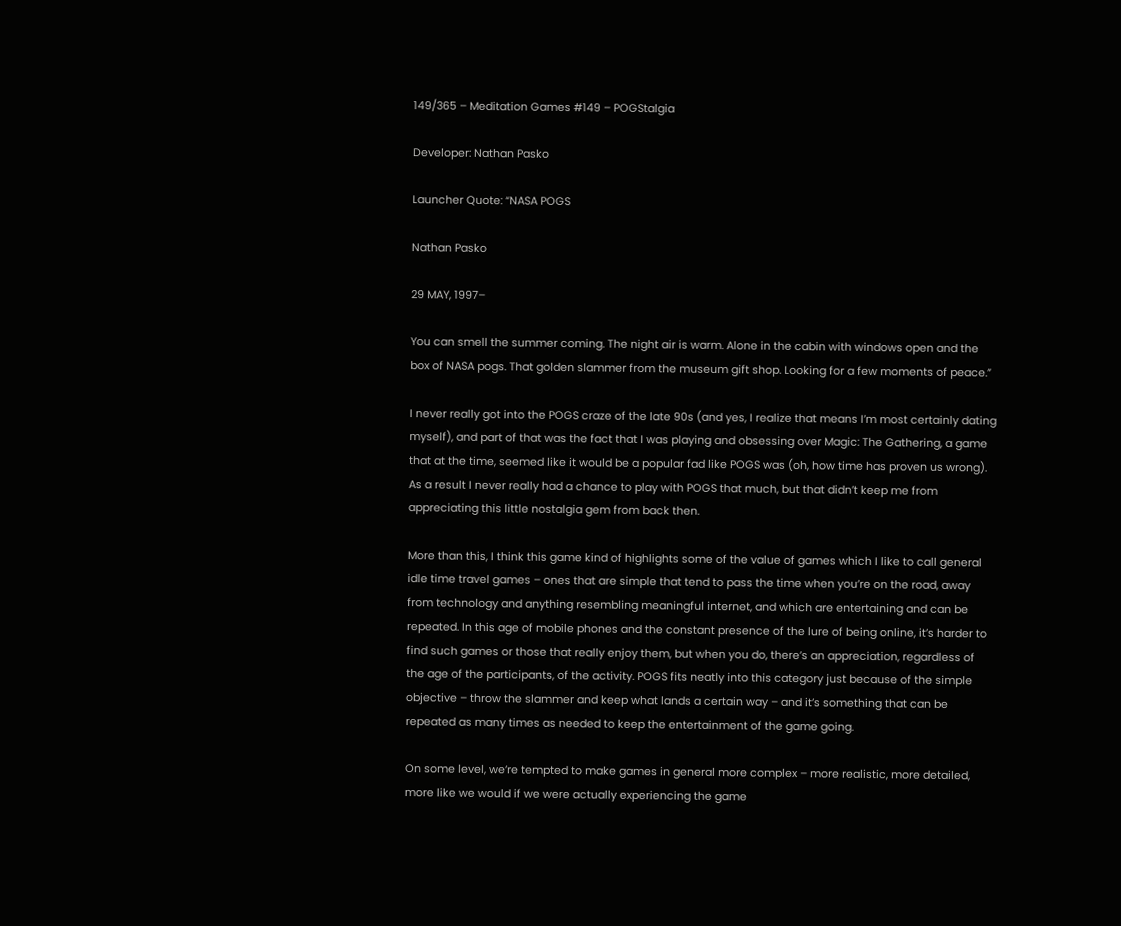149/365 – Meditation Games #149 – POGStalgia

Developer: Nathan Pasko

Launcher Quote: “NASA POGS

Nathan Pasko

29 MAY, 1997–

You can smell the summer coming. The night air is warm. Alone in the cabin with windows open and the box of NASA pogs. That golden slammer from the museum gift shop. Looking for a few moments of peace.”

I never really got into the POGS craze of the late 90s (and yes, I realize that means I’m most certainly dating myself), and part of that was the fact that I was playing and obsessing over Magic: The Gathering, a game that at the time, seemed like it would be a popular fad like POGS was (oh, how time has proven us wrong). As a result I never really had a chance to play with POGS that much, but that didn’t keep me from appreciating this little nostalgia gem from back then.

More than this, I think this game kind of highlights some of the value of games which I like to call general idle time travel games – ones that are simple that tend to pass the time when you’re on the road, away from technology and anything resembling meaningful internet, and which are entertaining and can be repeated. In this age of mobile phones and the constant presence of the lure of being online, it’s harder to find such games or those that really enjoy them, but when you do, there’s an appreciation, regardless of the age of the participants, of the activity. POGS fits neatly into this category just because of the simple objective – throw the slammer and keep what lands a certain way – and it’s something that can be repeated as many times as needed to keep the entertainment of the game going.

On some level, we’re tempted to make games in general more complex – more realistic, more detailed, more like we would if we were actually experiencing the game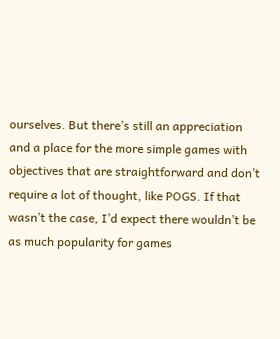ourselves. But there’s still an appreciation and a place for the more simple games with objectives that are straightforward and don’t require a lot of thought, like POGS. If that wasn’t the case, I’d expect there wouldn’t be as much popularity for games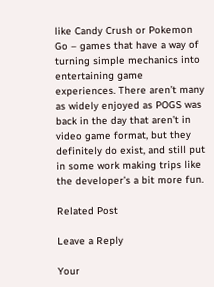like Candy Crush or Pokemon Go – games that have a way of turning simple mechanics into entertaining game experiences. There aren’t many as widely enjoyed as POGS was back in the day that aren’t in video game format, but they definitely do exist, and still put in some work making trips like the developer’s a bit more fun.

Related Post

Leave a Reply

Your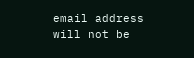email address will not be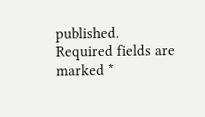published. Required fields are marked *